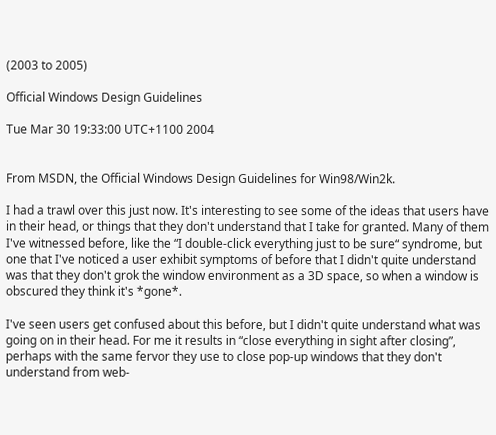(2003 to 2005)

Official Windows Design Guidelines

Tue Mar 30 19:33:00 UTC+1100 2004


From MSDN, the Official Windows Design Guidelines for Win98/Win2k.

I had a trawl over this just now. It's interesting to see some of the ideas that users have in their head, or things that they don't understand that I take for granted. Many of them I've witnessed before, like the “I double-click everything just to be sure“ syndrome, but one that I've noticed a user exhibit symptoms of before that I didn't quite understand was that they don't grok the window environment as a 3D space, so when a window is obscured they think it's *gone*.

I've seen users get confused about this before, but I didn't quite understand what was going on in their head. For me it results in “close everything in sight after closing”, perhaps with the same fervor they use to close pop-up windows that they don't understand from web-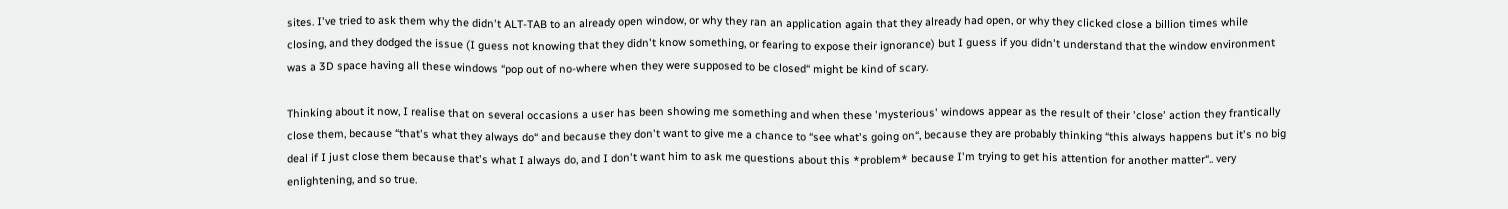sites. I've tried to ask them why the didn't ALT-TAB to an already open window, or why they ran an application again that they already had open, or why they clicked close a billion times while closing, and they dodged the issue (I guess not knowing that they didn't know something, or fearing to expose their ignorance) but I guess if you didn't understand that the window environment was a 3D space having all these windows “pop out of no-where when they were supposed to be closed“ might be kind of scary.

Thinking about it now, I realise that on several occasions a user has been showing me something and when these 'mysterious' windows appear as the result of their 'close' action they frantically close them, because “that's what they always do“ and because they don't want to give me a chance to “see what's going on“, because they are probably thinking “this always happens but it's no big deal if I just close them because that's what I always do, and I don't want him to ask me questions about this *problem* because I'm trying to get his attention for another matter“.. very enlightening, and so true.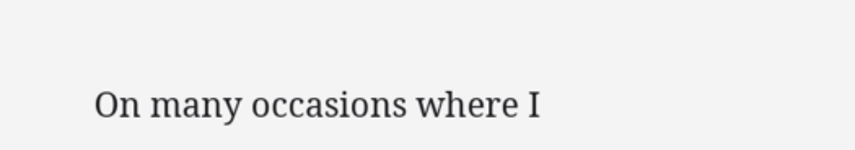On many occasions where I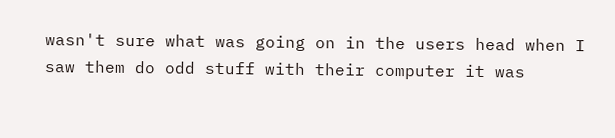wasn't sure what was going on in the users head when I saw them do odd stuff with their computer it was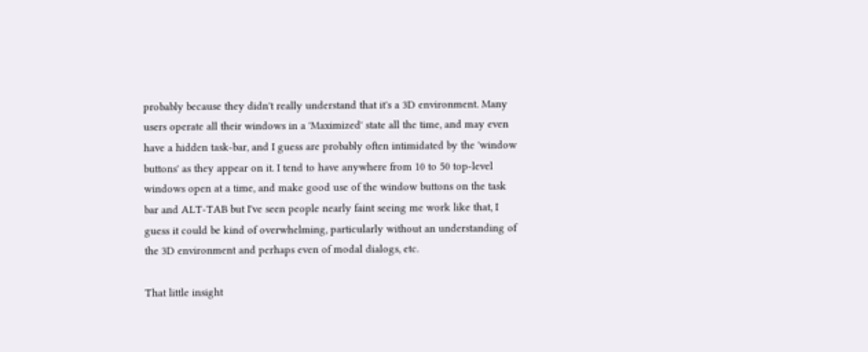probably because they didn't really understand that it's a 3D environment. Many users operate all their windows in a 'Maximized' state all the time, and may even have a hidden task-bar, and I guess are probably often intimidated by the 'window buttons' as they appear on it. I tend to have anywhere from 10 to 50 top-level windows open at a time, and make good use of the window buttons on the task bar and ALT-TAB but I've seen people nearly faint seeing me work like that, I guess it could be kind of overwhelming, particularly without an understanding of the 3D environment and perhaps even of modal dialogs, etc.

That little insight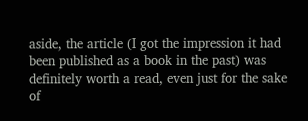aside, the article (I got the impression it had been published as a book in the past) was definitely worth a read, even just for the sake of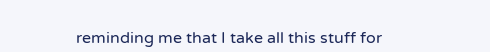reminding me that I take all this stuff for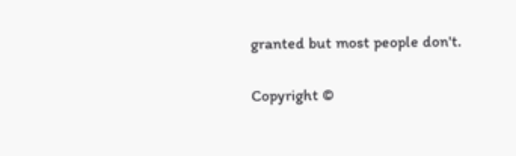granted but most people don't.


Copyright ©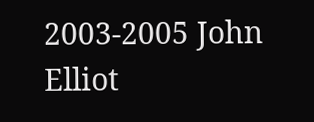2003-2005 John Elliot